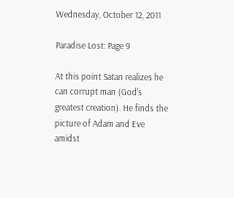Wednesday, October 12, 2011

Paradise Lost: Page 9

At this point Satan realizes he can corrupt man (God's greatest creation). He finds the picture of Adam and Eve amidst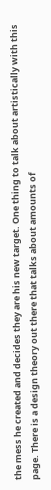the mess he created and decides they are his new target. One thing to talk about artistically with this page. There is a design theory out there that talks about amounts of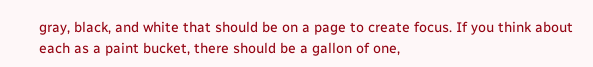gray, black, and white that should be on a page to create focus. If you think about each as a paint bucket, there should be a gallon of one,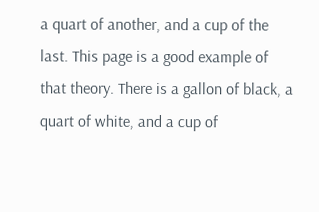a quart of another, and a cup of the last. This page is a good example of that theory. There is a gallon of black, a quart of white, and a cup of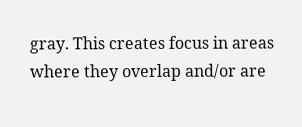gray. This creates focus in areas where they overlap and/or are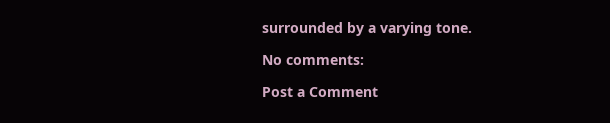surrounded by a varying tone.

No comments:

Post a Comment